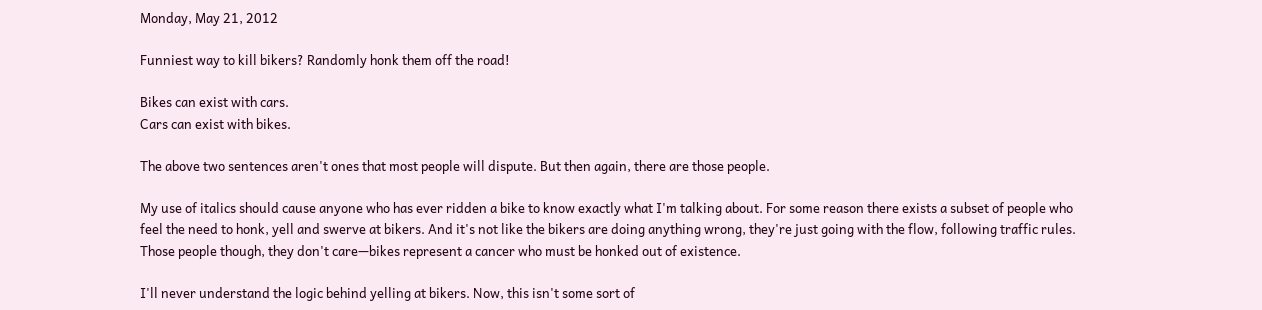Monday, May 21, 2012

Funniest way to kill bikers? Randomly honk them off the road!

Bikes can exist with cars.
Cars can exist with bikes.

The above two sentences aren't ones that most people will dispute. But then again, there are those people.

My use of italics should cause anyone who has ever ridden a bike to know exactly what I'm talking about. For some reason there exists a subset of people who feel the need to honk, yell and swerve at bikers. And it's not like the bikers are doing anything wrong, they're just going with the flow, following traffic rules. Those people though, they don't care—bikes represent a cancer who must be honked out of existence.

I'll never understand the logic behind yelling at bikers. Now, this isn't some sort of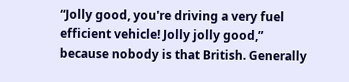“Jolly good, you're driving a very fuel efficient vehicle! Jolly jolly good,” because nobody is that British. Generally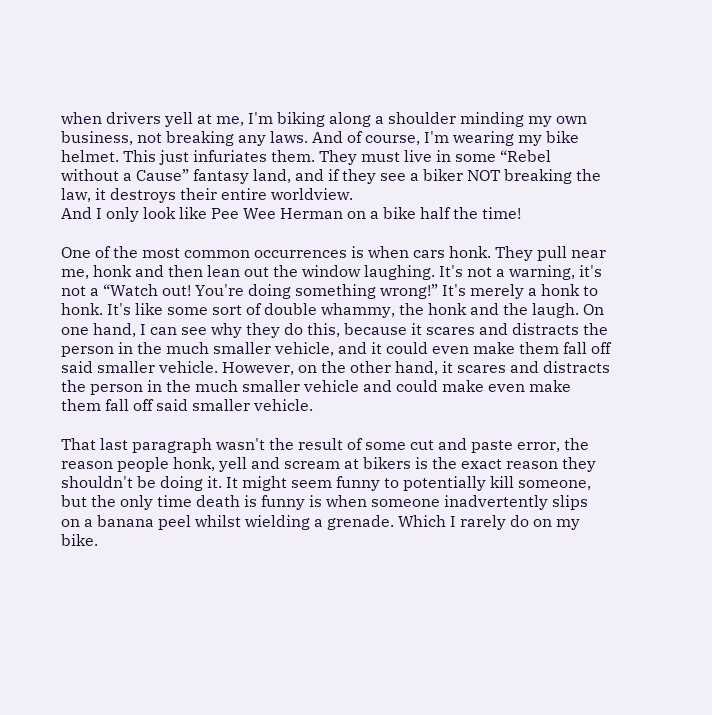when drivers yell at me, I'm biking along a shoulder minding my own business, not breaking any laws. And of course, I'm wearing my bike helmet. This just infuriates them. They must live in some “Rebel without a Cause” fantasy land, and if they see a biker NOT breaking the law, it destroys their entire worldview.
And I only look like Pee Wee Herman on a bike half the time!

One of the most common occurrences is when cars honk. They pull near me, honk and then lean out the window laughing. It's not a warning, it's not a “Watch out! You're doing something wrong!” It's merely a honk to honk. It's like some sort of double whammy, the honk and the laugh. On one hand, I can see why they do this, because it scares and distracts the person in the much smaller vehicle, and it could even make them fall off said smaller vehicle. However, on the other hand, it scares and distracts the person in the much smaller vehicle and could make even make them fall off said smaller vehicle.

That last paragraph wasn't the result of some cut and paste error, the reason people honk, yell and scream at bikers is the exact reason they shouldn't be doing it. It might seem funny to potentially kill someone, but the only time death is funny is when someone inadvertently slips on a banana peel whilst wielding a grenade. Which I rarely do on my bike.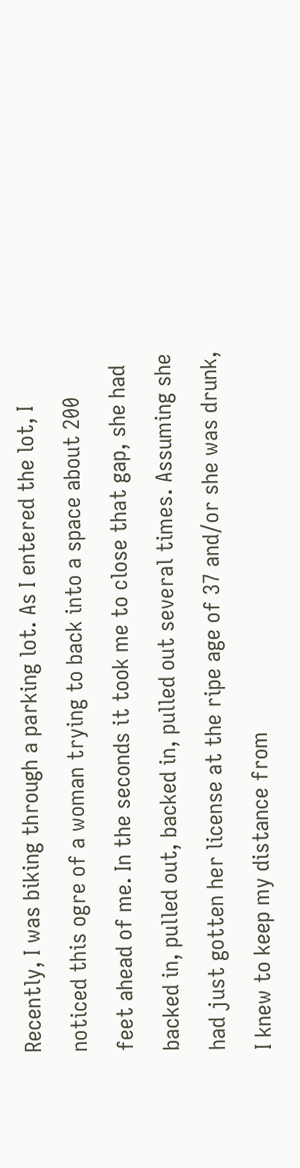Recently, I was biking through a parking lot. As I entered the lot, I noticed this ogre of a woman trying to back into a space about 200 feet ahead of me. In the seconds it took me to close that gap, she had backed in, pulled out, backed in, pulled out several times. Assuming she had just gotten her license at the ripe age of 37 and/or she was drunk, I knew to keep my distance from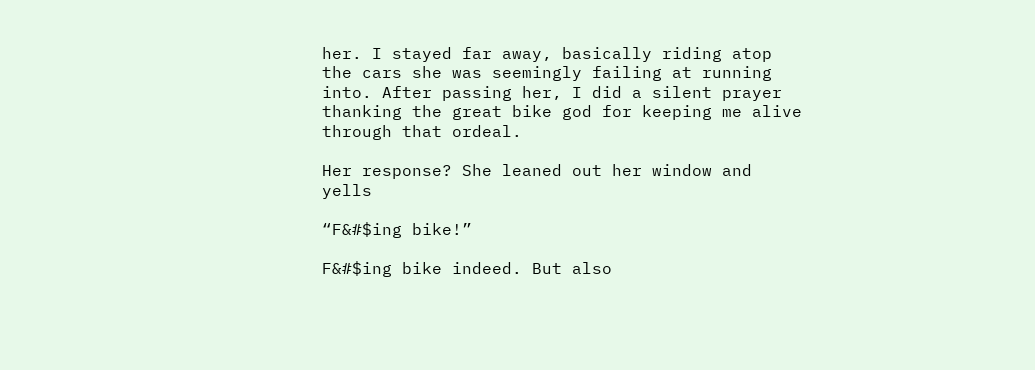her. I stayed far away, basically riding atop the cars she was seemingly failing at running into. After passing her, I did a silent prayer thanking the great bike god for keeping me alive through that ordeal.

Her response? She leaned out her window and yells

“F&#$ing bike!”

F&#$ing bike indeed. But also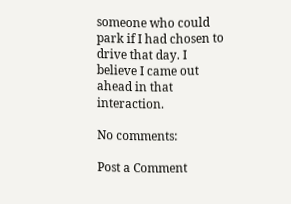someone who could park if I had chosen to drive that day. I believe I came out ahead in that interaction.

No comments:

Post a Comment